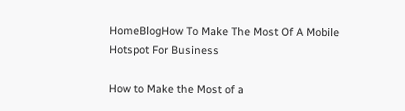HomeBlogHow To Make The Most Of A Mobile Hotspot For Business

How to Make the Most of a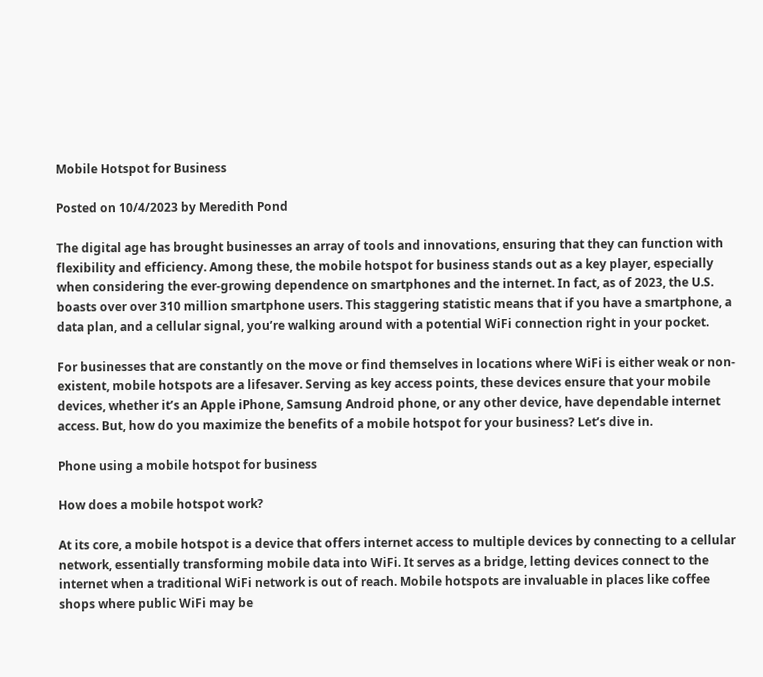Mobile Hotspot for Business

Posted on 10/4/2023 by Meredith Pond

The digital age has brought businesses an array of tools and innovations, ensuring that they can function with flexibility and efficiency. Among these, the mobile hotspot for business stands out as a key player, especially when considering the ever-growing dependence on smartphones and the internet. In fact, as of 2023, the U.S. boasts over over 310 million smartphone users. This staggering statistic means that if you have a smartphone, a data plan, and a cellular signal, you’re walking around with a potential WiFi connection right in your pocket.

For businesses that are constantly on the move or find themselves in locations where WiFi is either weak or non-existent, mobile hotspots are a lifesaver. Serving as key access points, these devices ensure that your mobile devices, whether it’s an Apple iPhone, Samsung Android phone, or any other device, have dependable internet access. But, how do you maximize the benefits of a mobile hotspot for your business? Let’s dive in.

Phone using a mobile hotspot for business

How does a mobile hotspot work?

At its core, a mobile hotspot is a device that offers internet access to multiple devices by connecting to a cellular network, essentially transforming mobile data into WiFi. It serves as a bridge, letting devices connect to the internet when a traditional WiFi network is out of reach. Mobile hotspots are invaluable in places like coffee shops where public WiFi may be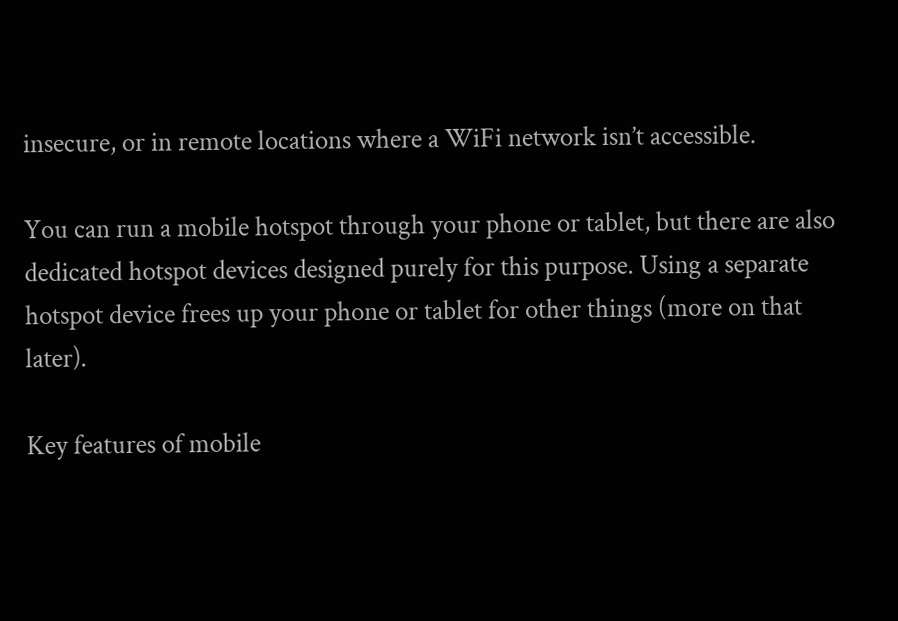insecure, or in remote locations where a WiFi network isn’t accessible.

You can run a mobile hotspot through your phone or tablet, but there are also dedicated hotspot devices designed purely for this purpose. Using a separate hotspot device frees up your phone or tablet for other things (more on that later).

Key features of mobile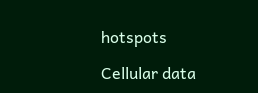hotspots

Cellular data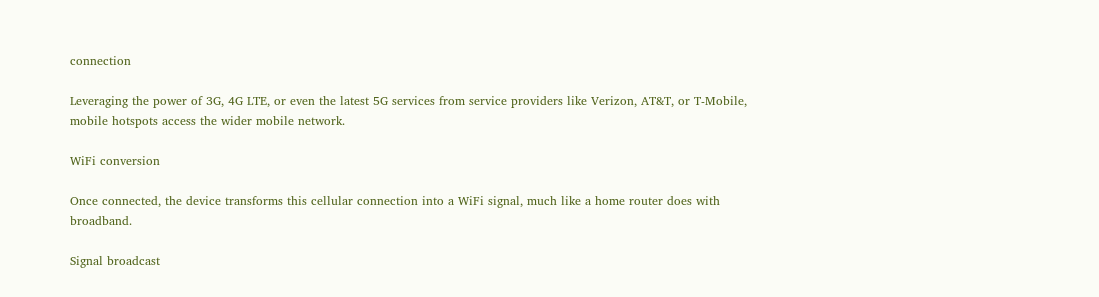connection

Leveraging the power of 3G, 4G LTE, or even the latest 5G services from service providers like Verizon, AT&T, or T-Mobile, mobile hotspots access the wider mobile network.

WiFi conversion

Once connected, the device transforms this cellular connection into a WiFi signal, much like a home router does with broadband.

Signal broadcast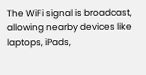The WiFi signal is broadcast, allowing nearby devices like laptops, iPads,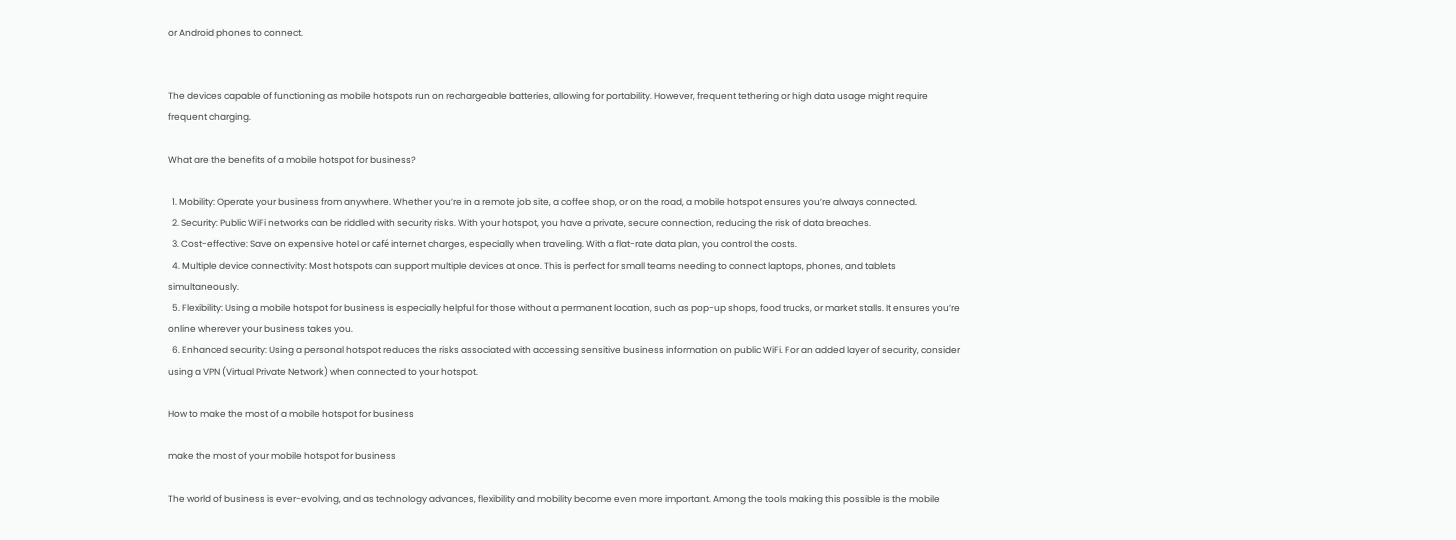or Android phones to connect.


The devices capable of functioning as mobile hotspots run on rechargeable batteries, allowing for portability. However, frequent tethering or high data usage might require frequent charging.

What are the benefits of a mobile hotspot for business?

  1. Mobility: Operate your business from anywhere. Whether you’re in a remote job site, a coffee shop, or on the road, a mobile hotspot ensures you’re always connected.
  2. Security: Public WiFi networks can be riddled with security risks. With your hotspot, you have a private, secure connection, reducing the risk of data breaches.
  3. Cost-effective: Save on expensive hotel or café internet charges, especially when traveling. With a flat-rate data plan, you control the costs.
  4. Multiple device connectivity: Most hotspots can support multiple devices at once. This is perfect for small teams needing to connect laptops, phones, and tablets simultaneously.
  5. Flexibility: Using a mobile hotspot for business is especially helpful for those without a permanent location, such as pop-up shops, food trucks, or market stalls. It ensures you’re online wherever your business takes you.
  6. Enhanced security: Using a personal hotspot reduces the risks associated with accessing sensitive business information on public WiFi. For an added layer of security, consider using a VPN (Virtual Private Network) when connected to your hotspot.

How to make the most of a mobile hotspot for business

make the most of your mobile hotspot for business

The world of business is ever-evolving, and as technology advances, flexibility and mobility become even more important. Among the tools making this possible is the mobile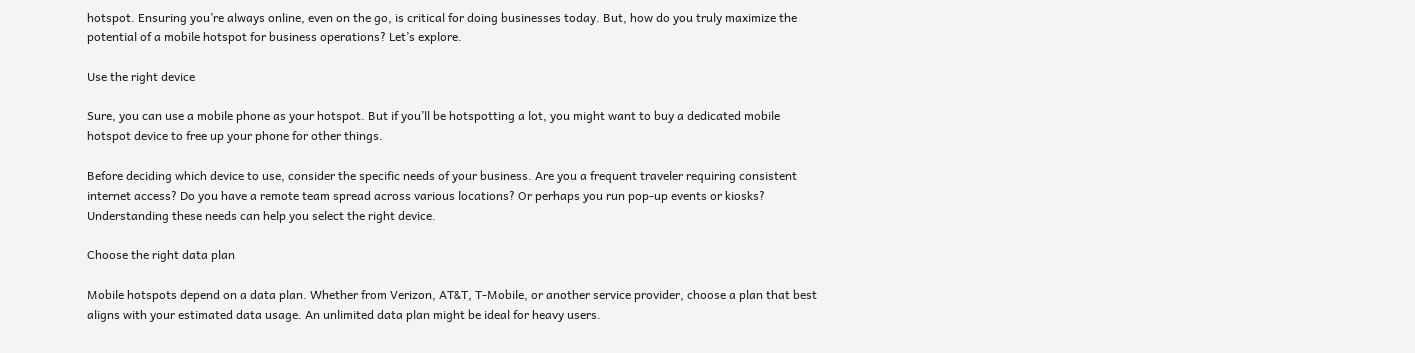hotspot. Ensuring you’re always online, even on the go, is critical for doing businesses today. But, how do you truly maximize the potential of a mobile hotspot for business operations? Let’s explore.

Use the right device

Sure, you can use a mobile phone as your hotspot. But if you’ll be hotspotting a lot, you might want to buy a dedicated mobile hotspot device to free up your phone for other things.

Before deciding which device to use, consider the specific needs of your business. Are you a frequent traveler requiring consistent internet access? Do you have a remote team spread across various locations? Or perhaps you run pop-up events or kiosks? Understanding these needs can help you select the right device.

Choose the right data plan

Mobile hotspots depend on a data plan. Whether from Verizon, AT&T, T-Mobile, or another service provider, choose a plan that best aligns with your estimated data usage. An unlimited data plan might be ideal for heavy users.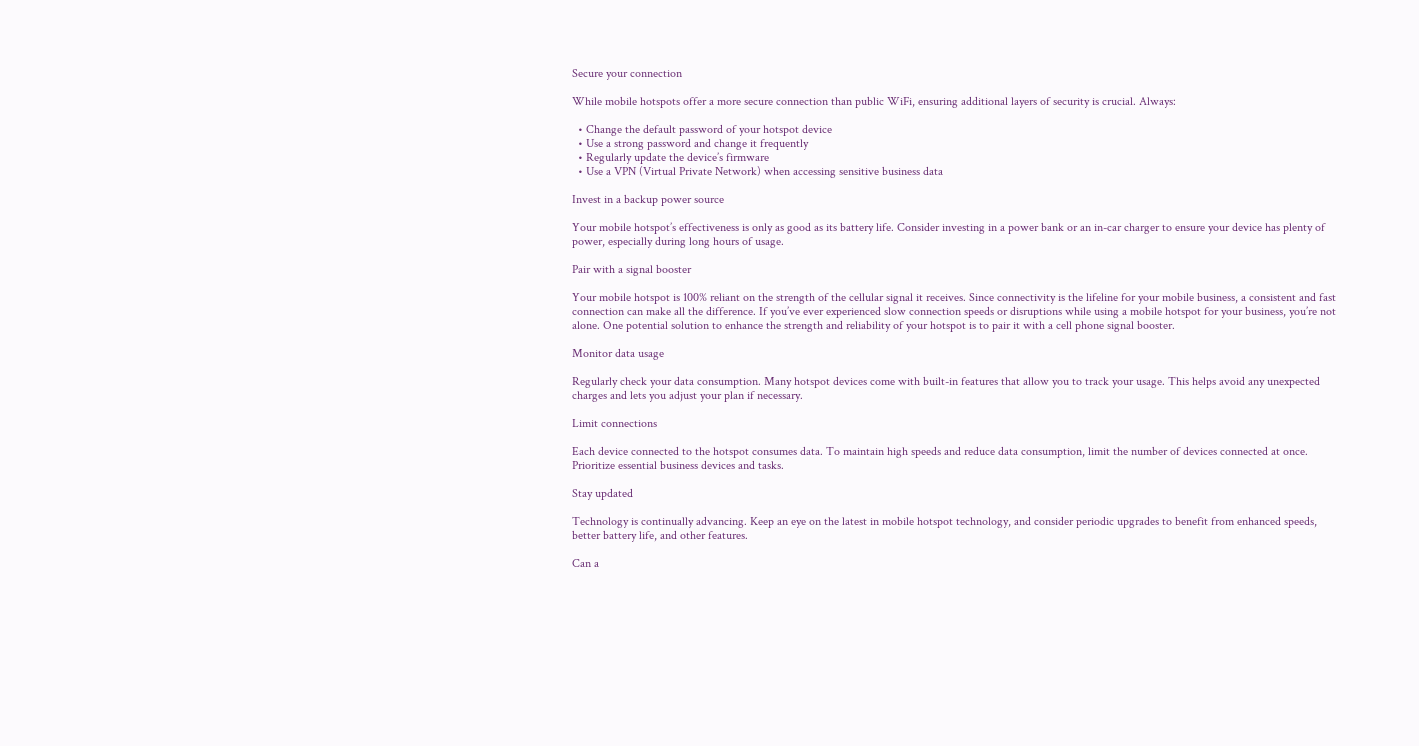Secure your connection

While mobile hotspots offer a more secure connection than public WiFi, ensuring additional layers of security is crucial. Always:

  • Change the default password of your hotspot device
  • Use a strong password and change it frequently
  • Regularly update the device’s firmware
  • Use a VPN (Virtual Private Network) when accessing sensitive business data

Invest in a backup power source

Your mobile hotspot’s effectiveness is only as good as its battery life. Consider investing in a power bank or an in-car charger to ensure your device has plenty of power, especially during long hours of usage.

Pair with a signal booster

Your mobile hotspot is 100% reliant on the strength of the cellular signal it receives. Since connectivity is the lifeline for your mobile business, a consistent and fast connection can make all the difference. If you’ve ever experienced slow connection speeds or disruptions while using a mobile hotspot for your business, you’re not alone. One potential solution to enhance the strength and reliability of your hotspot is to pair it with a cell phone signal booster.

Monitor data usage

Regularly check your data consumption. Many hotspot devices come with built-in features that allow you to track your usage. This helps avoid any unexpected charges and lets you adjust your plan if necessary.

Limit connections

Each device connected to the hotspot consumes data. To maintain high speeds and reduce data consumption, limit the number of devices connected at once. Prioritize essential business devices and tasks.

Stay updated

Technology is continually advancing. Keep an eye on the latest in mobile hotspot technology, and consider periodic upgrades to benefit from enhanced speeds, better battery life, and other features.

Can a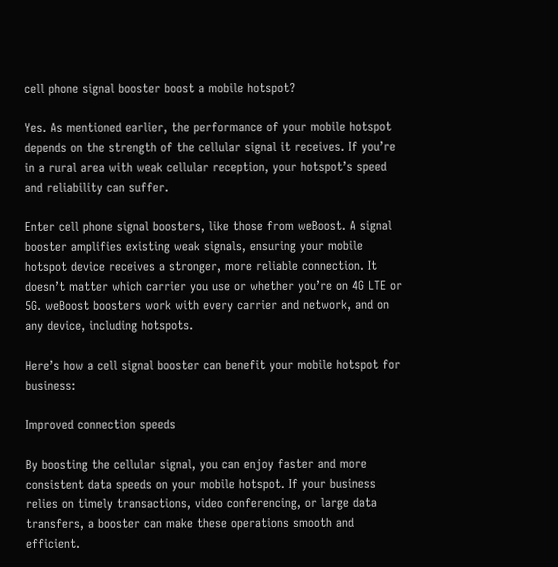cell phone signal booster boost a mobile hotspot?

Yes. As mentioned earlier, the performance of your mobile hotspot depends on the strength of the cellular signal it receives. If you’re in a rural area with weak cellular reception, your hotspot’s speed and reliability can suffer.

Enter cell phone signal boosters, like those from weBoost. A signal booster amplifies existing weak signals, ensuring your mobile hotspot device receives a stronger, more reliable connection. It doesn’t matter which carrier you use or whether you’re on 4G LTE or 5G. weBoost boosters work with every carrier and network, and on any device, including hotspots.

Here’s how a cell signal booster can benefit your mobile hotspot for business:

Improved connection speeds

By boosting the cellular signal, you can enjoy faster and more consistent data speeds on your mobile hotspot. If your business relies on timely transactions, video conferencing, or large data transfers, a booster can make these operations smooth and efficient.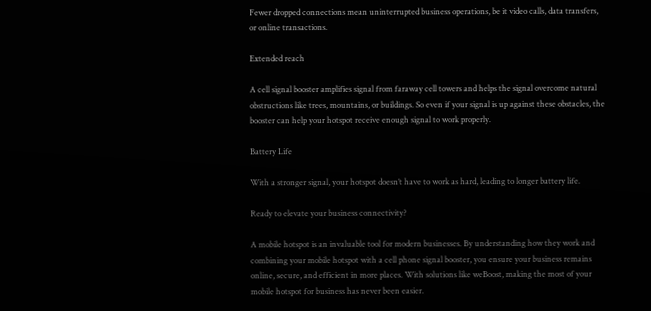Fewer dropped connections mean uninterrupted business operations, be it video calls, data transfers, or online transactions.

Extended reach

A cell signal booster amplifies signal from faraway cell towers and helps the signal overcome natural obstructions like trees, mountains, or buildings. So even if your signal is up against these obstacles, the booster can help your hotspot receive enough signal to work properly.

Battery Life

With a stronger signal, your hotspot doesn’t have to work as hard, leading to longer battery life.

Ready to elevate your business connectivity?

A mobile hotspot is an invaluable tool for modern businesses. By understanding how they work and combining your mobile hotspot with a cell phone signal booster, you ensure your business remains online, secure, and efficient in more places. With solutions like weBoost, making the most of your mobile hotspot for business has never been easier.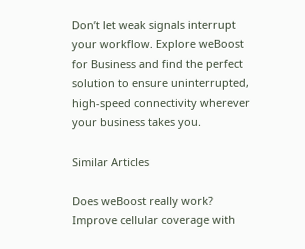Don’t let weak signals interrupt your workflow. Explore weBoost for Business and find the perfect solution to ensure uninterrupted, high-speed connectivity wherever your business takes you.

Similar Articles

Does weBoost really work? Improve cellular coverage with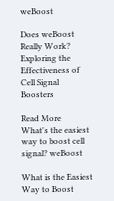weBoost

Does weBoost Really Work? Exploring the Effectiveness of Cell Signal Boosters

Read More
What's the easiest way to boost cell signal? weBoost

What is the Easiest Way to Boost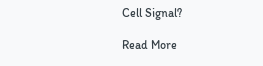Cell Signal?

Read More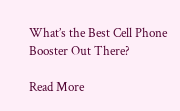What’s the Best Cell Phone Booster Out There?

Read More